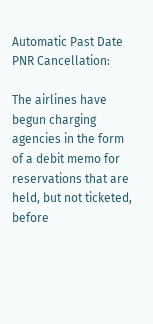Automatic Past Date PNR Cancellation:

The airlines have begun charging agencies in the form of a debit memo for reservations that are held, but not ticketed, before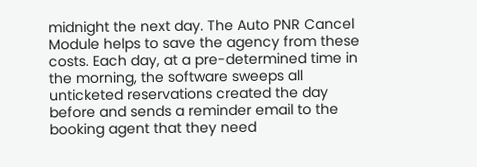midnight the next day. The Auto PNR Cancel Module helps to save the agency from these costs. Each day, at a pre-determined time in the morning, the software sweeps all unticketed reservations created the day before and sends a reminder email to the booking agent that they need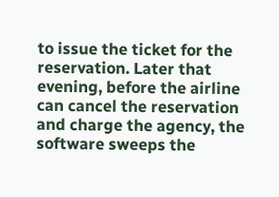to issue the ticket for the reservation. Later that evening, before the airline can cancel the reservation and charge the agency, the software sweeps the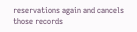reservations again and cancels those records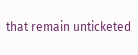that remain unticketed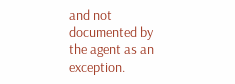and not documented by the agent as an exception.